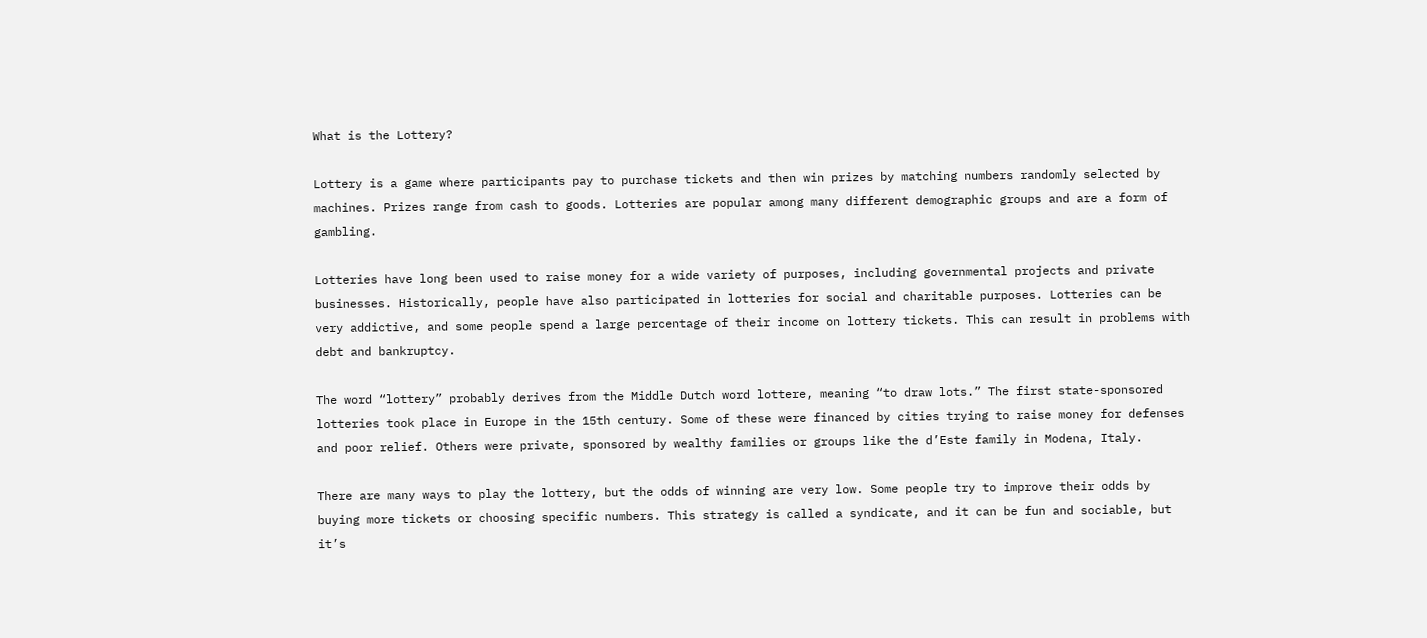What is the Lottery?

Lottery is a game where participants pay to purchase tickets and then win prizes by matching numbers randomly selected by machines. Prizes range from cash to goods. Lotteries are popular among many different demographic groups and are a form of gambling.

Lotteries have long been used to raise money for a wide variety of purposes, including governmental projects and private businesses. Historically, people have also participated in lotteries for social and charitable purposes. Lotteries can be very addictive, and some people spend a large percentage of their income on lottery tickets. This can result in problems with debt and bankruptcy.

The word “lottery” probably derives from the Middle Dutch word lottere, meaning “to draw lots.” The first state-sponsored lotteries took place in Europe in the 15th century. Some of these were financed by cities trying to raise money for defenses and poor relief. Others were private, sponsored by wealthy families or groups like the d’Este family in Modena, Italy.

There are many ways to play the lottery, but the odds of winning are very low. Some people try to improve their odds by buying more tickets or choosing specific numbers. This strategy is called a syndicate, and it can be fun and sociable, but it’s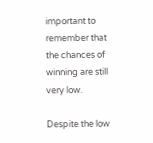important to remember that the chances of winning are still very low.

Despite the low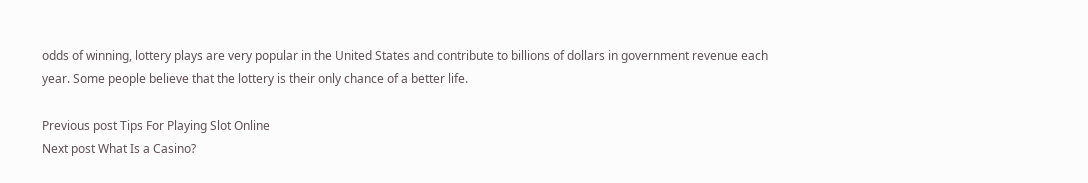odds of winning, lottery plays are very popular in the United States and contribute to billions of dollars in government revenue each year. Some people believe that the lottery is their only chance of a better life.

Previous post Tips For Playing Slot Online
Next post What Is a Casino?